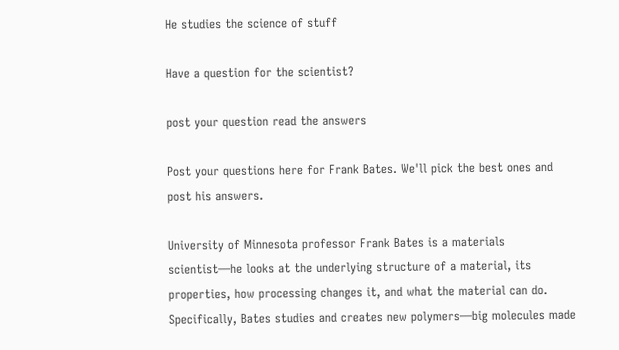He studies the science of stuff

Have a question for the scientist?

post your question read the answers

Post your questions here for Frank Bates. We'll pick the best ones and post his answers.

University of Minnesota professor Frank Bates is a materials scientist—he looks at the underlying structure of a material, its properties, how processing changes it, and what the material can do. Specifically, Bates studies and creates new polymers—big molecules made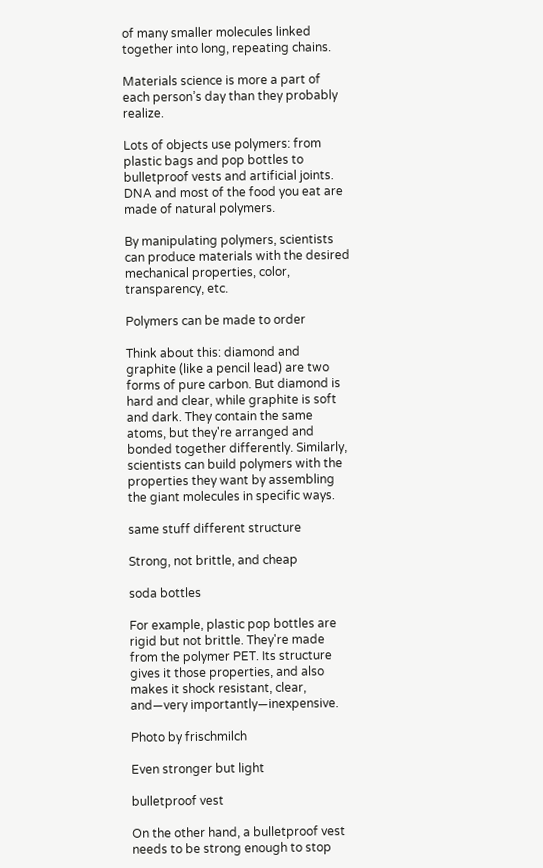of many smaller molecules linked together into long, repeating chains.

Materials science is more a part of each person’s day than they probably realize.

Lots of objects use polymers: from plastic bags and pop bottles to bulletproof vests and artificial joints. DNA and most of the food you eat are made of natural polymers.

By manipulating polymers, scientists can produce materials with the desired mechanical properties, color, transparency, etc.

Polymers can be made to order

Think about this: diamond and graphite (like a pencil lead) are two forms of pure carbon. But diamond is hard and clear, while graphite is soft and dark. They contain the same atoms, but they're arranged and bonded together differently. Similarly, scientists can build polymers with the properties they want by assembling the giant molecules in specific ways.

same stuff different structure

Strong, not brittle, and cheap

soda bottles

For example, plastic pop bottles are rigid but not brittle. They're made from the polymer PET. Its structure gives it those properties, and also makes it shock resistant, clear, and—very importantly—inexpensive.

Photo by frischmilch

Even stronger but light

bulletproof vest

On the other hand, a bulletproof vest needs to be strong enough to stop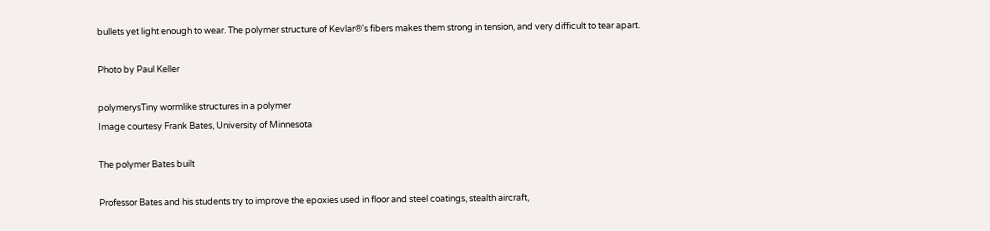bullets yet light enough to wear. The polymer structure of Kevlar®'s fibers makes them strong in tension, and very difficult to tear apart.

Photo by Paul Keller

polymerysTiny wormlike structures in a polymer
Image courtesy Frank Bates, University of Minnesota

The polymer Bates built

Professor Bates and his students try to improve the epoxies used in floor and steel coatings, stealth aircraft,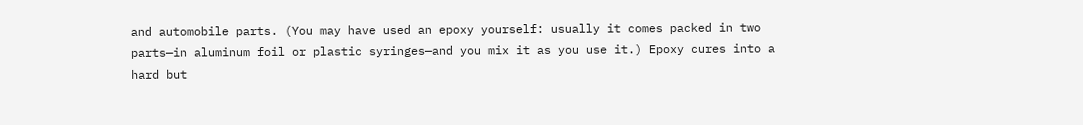and automobile parts. (You may have used an epoxy yourself: usually it comes packed in two parts—in aluminum foil or plastic syringes—and you mix it as you use it.) Epoxy cures into a hard but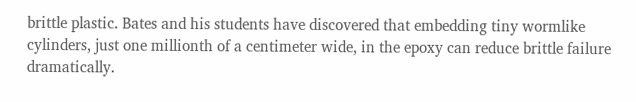brittle plastic. Bates and his students have discovered that embedding tiny wormlike cylinders, just one millionth of a centimeter wide, in the epoxy can reduce brittle failure dramatically.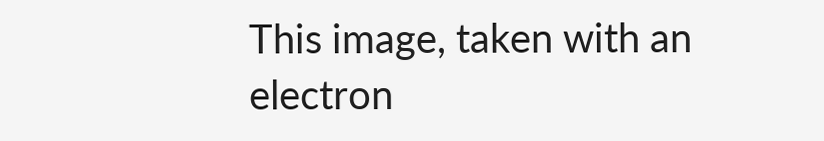This image, taken with an electron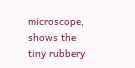microscope, shows the tiny rubbery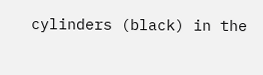cylinders (black) in the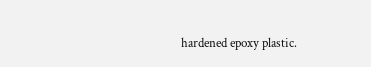hardened epoxy plastic.